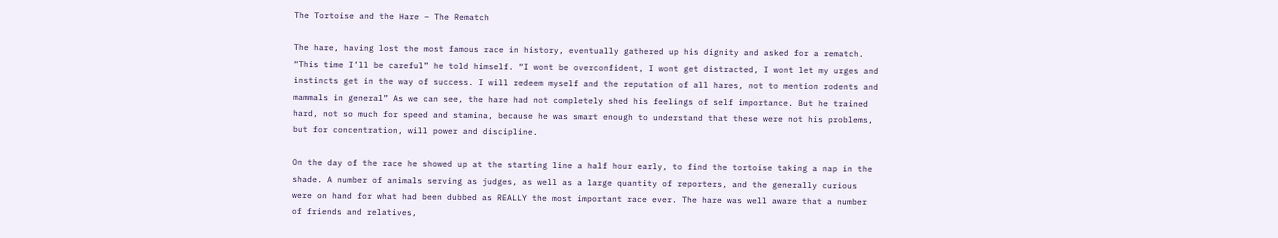The Tortoise and the Hare – The Rematch

The hare, having lost the most famous race in history, eventually gathered up his dignity and asked for a rematch. “This time I’ll be careful” he told himself. “I wont be overconfident, I wont get distracted, I wont let my urges and instincts get in the way of success. I will redeem myself and the reputation of all hares, not to mention rodents and mammals in general” As we can see, the hare had not completely shed his feelings of self importance. But he trained hard, not so much for speed and stamina, because he was smart enough to understand that these were not his problems, but for concentration, will power and discipline.

On the day of the race he showed up at the starting line a half hour early, to find the tortoise taking a nap in the shade. A number of animals serving as judges, as well as a large quantity of reporters, and the generally curious were on hand for what had been dubbed as REALLY the most important race ever. The hare was well aware that a number of friends and relatives,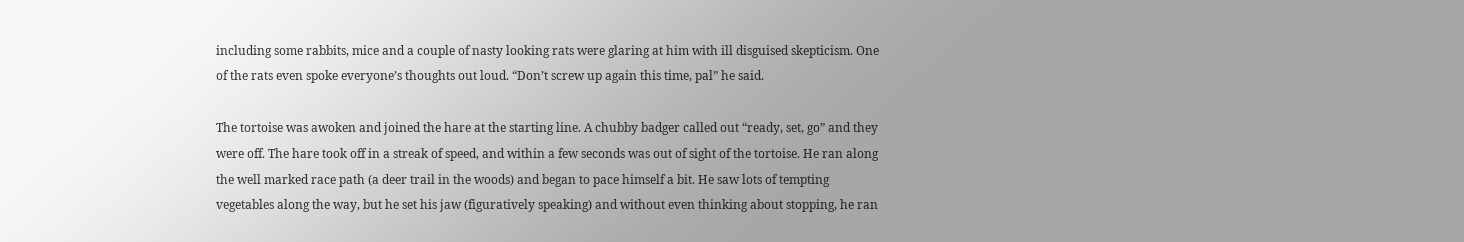including some rabbits, mice and a couple of nasty looking rats were glaring at him with ill disguised skepticism. One of the rats even spoke everyone’s thoughts out loud. “Don’t screw up again this time, pal” he said.

The tortoise was awoken and joined the hare at the starting line. A chubby badger called out “ready, set, go” and they were off. The hare took off in a streak of speed, and within a few seconds was out of sight of the tortoise. He ran along the well marked race path (a deer trail in the woods) and began to pace himself a bit. He saw lots of tempting vegetables along the way, but he set his jaw (figuratively speaking) and without even thinking about stopping, he ran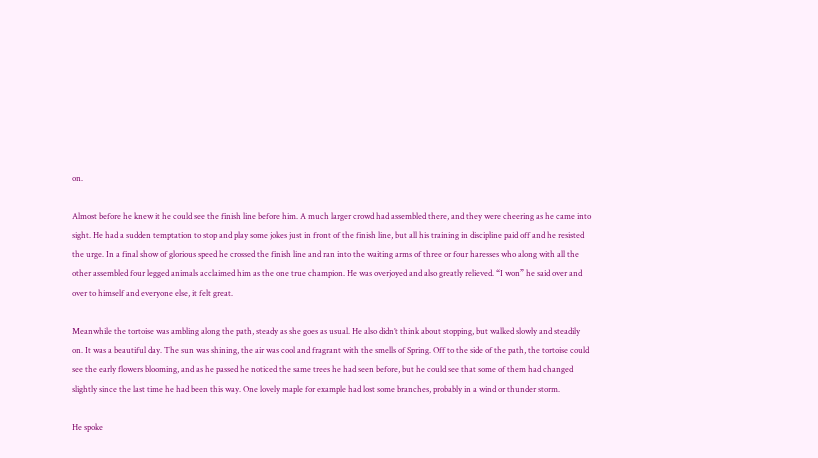on.

Almost before he knew it he could see the finish line before him. A much larger crowd had assembled there, and they were cheering as he came into sight. He had a sudden temptation to stop and play some jokes just in front of the finish line, but all his training in discipline paid off and he resisted the urge. In a final show of glorious speed he crossed the finish line and ran into the waiting arms of three or four haresses who along with all the other assembled four legged animals acclaimed him as the one true champion. He was overjoyed and also greatly relieved. “I won” he said over and over to himself and everyone else, it felt great.

Meanwhile the tortoise was ambling along the path, steady as she goes as usual. He also didn’t think about stopping, but walked slowly and steadily on. It was a beautiful day. The sun was shining, the air was cool and fragrant with the smells of Spring. Off to the side of the path, the tortoise could see the early flowers blooming, and as he passed he noticed the same trees he had seen before, but he could see that some of them had changed slightly since the last time he had been this way. One lovely maple for example had lost some branches, probably in a wind or thunder storm.

He spoke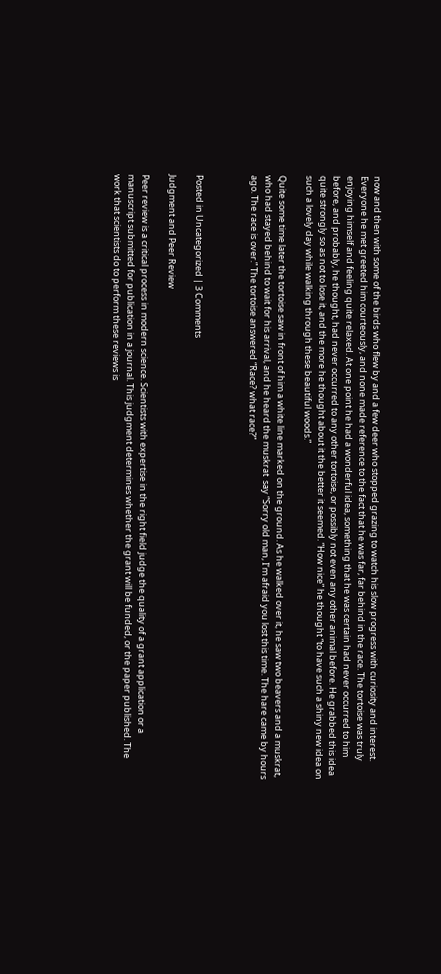now and then with some of the birds who flew by and a few deer who stopped grazing to watch his slow progress with curiosity and interest. Everyone he met greeted him courteously, and none made reference to the fact that he was far, far behind in the race. The tortoise was truly enjoying himself and feeling quite relaxed. At one point he had a wonderful idea, something that he was certain had never occurred to him before, and probably, he thought, had never occurred to any other tortoise, or possibly not even any other animal before. He grabbed this idea quite strongly so as not to lose it, and the more he thought about it the better it seemed. “How nice” he thought “to have such a shiny new idea on such a lovely day while walking through these beautiful woods.”

Quite some time later the tortoise saw in front of him a white line marked on the ground. As he walked over it, he saw two beavers and a muskrat, who had stayed behind to wait for his arrival, and he heard the muskrat  say “Sorry old man, I’m afraid you lost this time. The hare came by hours ago. The race is over.” The tortoise answered “Race? what race?”



Posted in Uncategorized | 3 Comments

Judgment and Peer Review

Peer review is a critical process in modern science. Scientists with expertise in the right field judge the quality of a grant application or a manuscript submitted for publication in a journal. This judgment determines whether the grant will be funded, or the paper published. The work that scientists do to perform these reviews is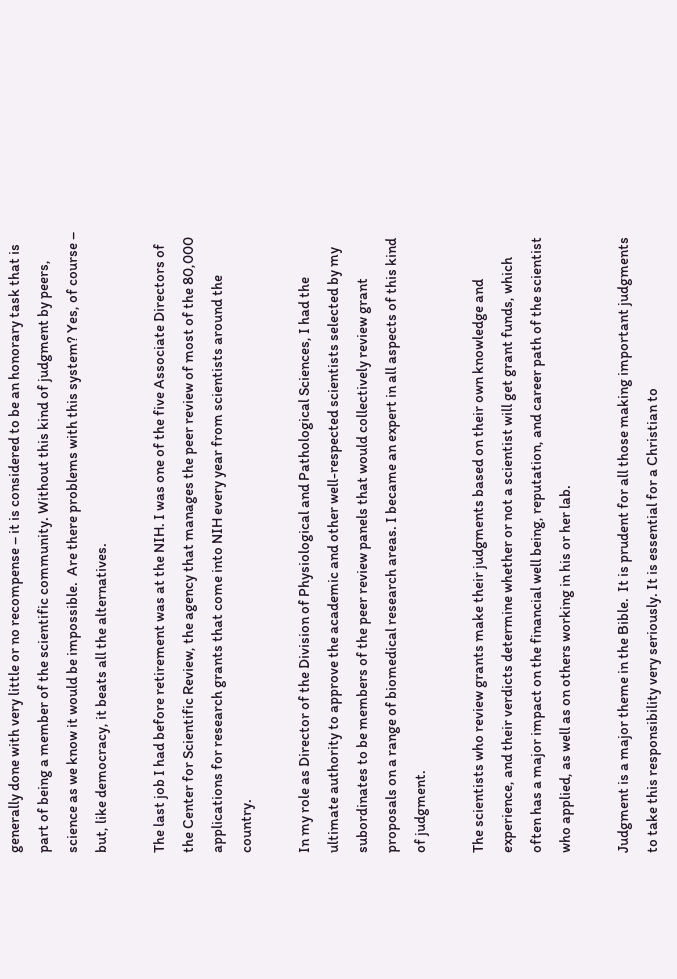generally done with very little or no recompense – it is considered to be an honorary task that is part of being a member of the scientific community. Without this kind of judgment by peers, science as we know it would be impossible.  Are there problems with this system? Yes, of course – but, like democracy, it beats all the alternatives.

The last job I had before retirement was at the NIH. I was one of the five Associate Directors of the Center for Scientific Review, the agency that manages the peer review of most of the 80,000 applications for research grants that come into NIH every year from scientists around the country.

In my role as Director of the Division of Physiological and Pathological Sciences, I had the ultimate authority to approve the academic and other well-respected scientists selected by my subordinates to be members of the peer review panels that would collectively review grant proposals on a range of biomedical research areas. I became an expert in all aspects of this kind of judgment.

The scientists who review grants make their judgments based on their own knowledge and experience, and their verdicts determine whether or not a scientist will get grant funds, which often has a major impact on the financial well being, reputation, and career path of the scientist who applied, as well as on others working in his or her lab.

Judgment is a major theme in the Bible.  It is prudent for all those making important judgments to take this responsibility very seriously. It is essential for a Christian to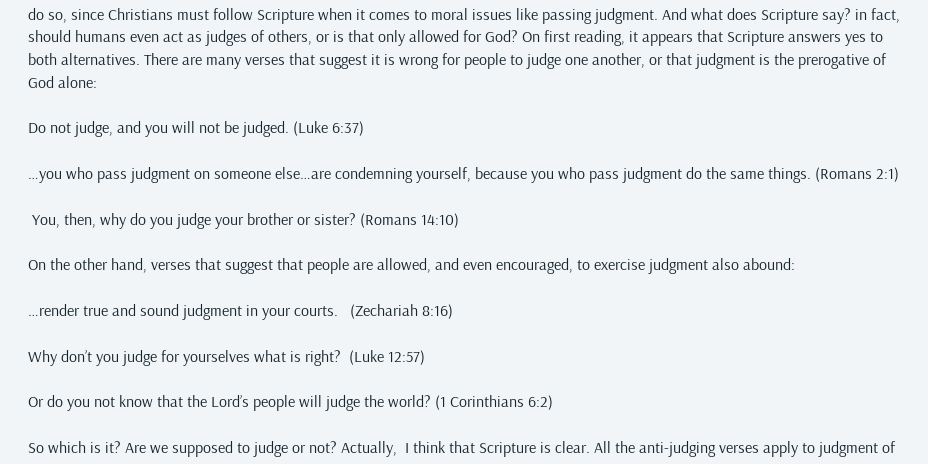do so, since Christians must follow Scripture when it comes to moral issues like passing judgment. And what does Scripture say? in fact, should humans even act as judges of others, or is that only allowed for God? On first reading, it appears that Scripture answers yes to both alternatives. There are many verses that suggest it is wrong for people to judge one another, or that judgment is the prerogative of God alone:

Do not judge, and you will not be judged. (Luke 6:37)

…you who pass judgment on someone else…are condemning yourself, because you who pass judgment do the same things. (Romans 2:1)

 You, then, why do you judge your brother or sister? (Romans 14:10)

On the other hand, verses that suggest that people are allowed, and even encouraged, to exercise judgment also abound:

…render true and sound judgment in your courts.   (Zechariah 8:16)

Why don’t you judge for yourselves what is right?  (Luke 12:57)

Or do you not know that the Lord’s people will judge the world? (1 Corinthians 6:2)

So which is it? Are we supposed to judge or not? Actually,  I think that Scripture is clear. All the anti-judging verses apply to judgment of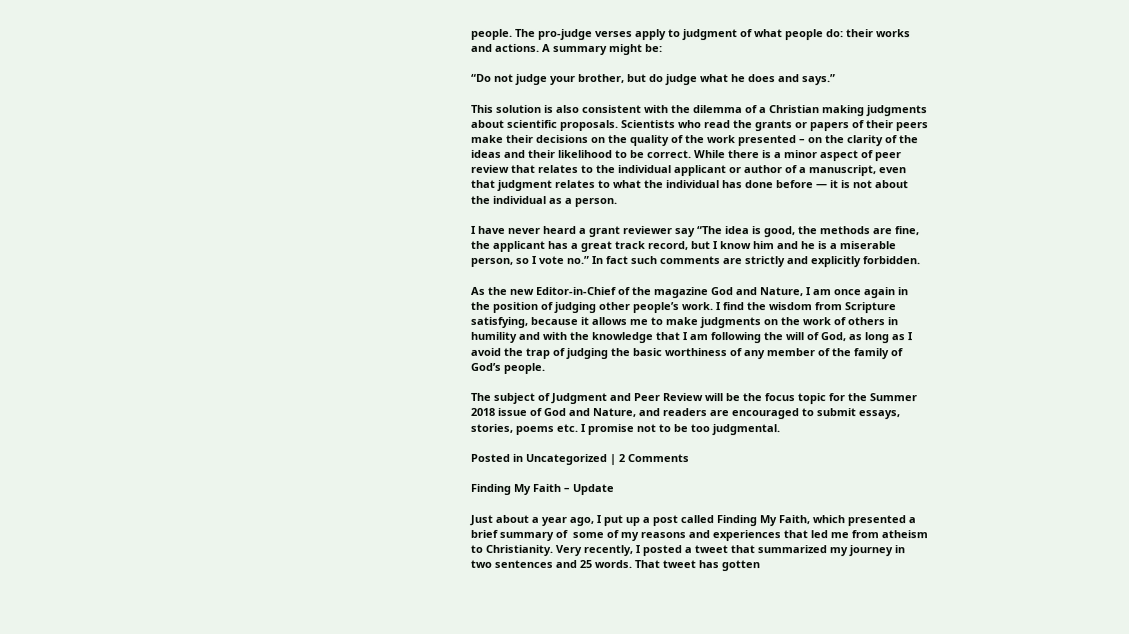people. The pro-judge verses apply to judgment of what people do: their works and actions. A summary might be:

“Do not judge your brother, but do judge what he does and says.”

This solution is also consistent with the dilemma of a Christian making judgments about scientific proposals. Scientists who read the grants or papers of their peers make their decisions on the quality of the work presented – on the clarity of the ideas and their likelihood to be correct. While there is a minor aspect of peer review that relates to the individual applicant or author of a manuscript, even that judgment relates to what the individual has done before — it is not about the individual as a person.

I have never heard a grant reviewer say “The idea is good, the methods are fine, the applicant has a great track record, but I know him and he is a miserable person, so I vote no.” In fact such comments are strictly and explicitly forbidden.

As the new Editor-in-Chief of the magazine God and Nature, I am once again in the position of judging other people’s work. I find the wisdom from Scripture satisfying, because it allows me to make judgments on the work of others in humility and with the knowledge that I am following the will of God, as long as I avoid the trap of judging the basic worthiness of any member of the family of God’s people.

The subject of Judgment and Peer Review will be the focus topic for the Summer 2018 issue of God and Nature, and readers are encouraged to submit essays, stories, poems etc. I promise not to be too judgmental.

Posted in Uncategorized | 2 Comments

Finding My Faith – Update

Just about a year ago, I put up a post called Finding My Faith, which presented a brief summary of  some of my reasons and experiences that led me from atheism to Christianity. Very recently, I posted a tweet that summarized my journey in two sentences and 25 words. That tweet has gotten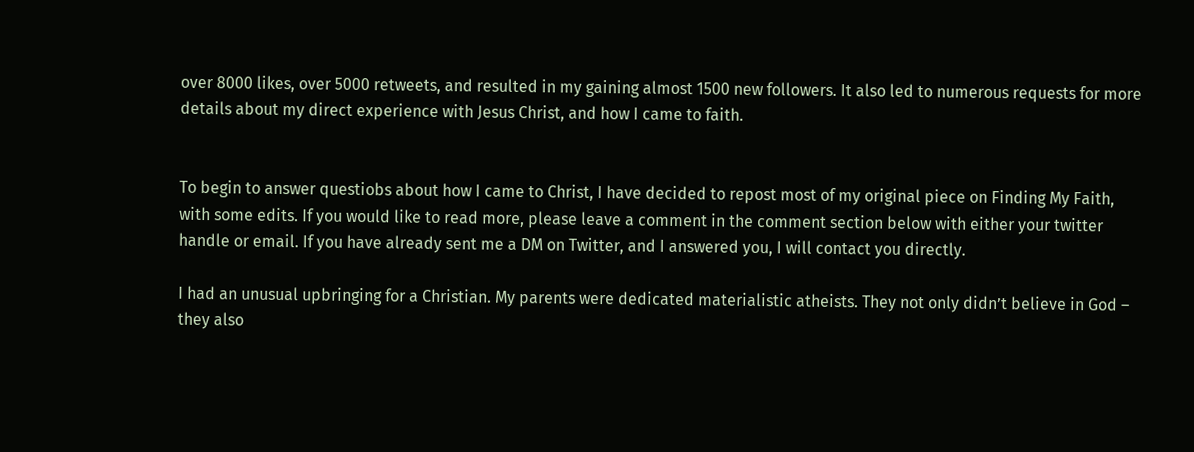over 8000 likes, over 5000 retweets, and resulted in my gaining almost 1500 new followers. It also led to numerous requests for more details about my direct experience with Jesus Christ, and how I came to faith.


To begin to answer questiobs about how I came to Christ, I have decided to repost most of my original piece on Finding My Faith, with some edits. If you would like to read more, please leave a comment in the comment section below with either your twitter handle or email. If you have already sent me a DM on Twitter, and I answered you, I will contact you directly.

I had an unusual upbringing for a Christian. My parents were dedicated materialistic atheists. They not only didn’t believe in God – they also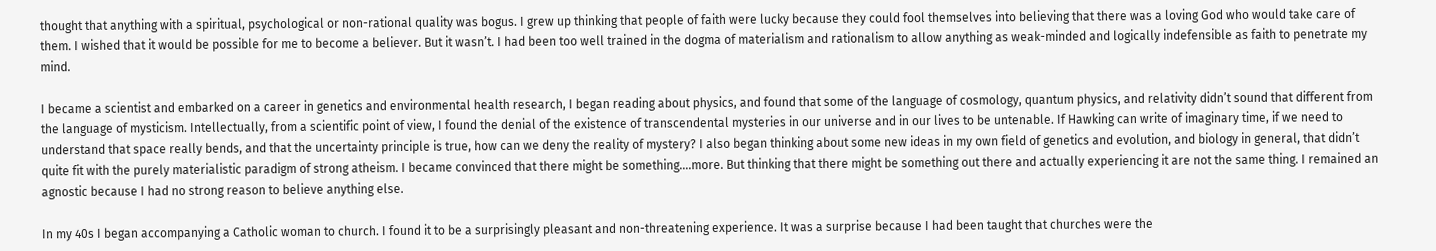thought that anything with a spiritual, psychological or non-rational quality was bogus. I grew up thinking that people of faith were lucky because they could fool themselves into believing that there was a loving God who would take care of them. I wished that it would be possible for me to become a believer. But it wasn’t. I had been too well trained in the dogma of materialism and rationalism to allow anything as weak-minded and logically indefensible as faith to penetrate my mind.

I became a scientist and embarked on a career in genetics and environmental health research, I began reading about physics, and found that some of the language of cosmology, quantum physics, and relativity didn’t sound that different from the language of mysticism. Intellectually, from a scientific point of view, I found the denial of the existence of transcendental mysteries in our universe and in our lives to be untenable. If Hawking can write of imaginary time, if we need to understand that space really bends, and that the uncertainty principle is true, how can we deny the reality of mystery? I also began thinking about some new ideas in my own field of genetics and evolution, and biology in general, that didn’t quite fit with the purely materialistic paradigm of strong atheism. I became convinced that there might be something….more. But thinking that there might be something out there and actually experiencing it are not the same thing. I remained an agnostic because I had no strong reason to believe anything else.

In my 40s I began accompanying a Catholic woman to church. I found it to be a surprisingly pleasant and non-threatening experience. It was a surprise because I had been taught that churches were the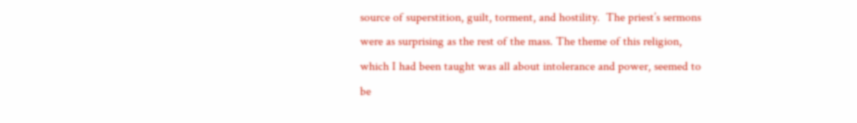source of superstition, guilt, torment, and hostility.  The priest’s sermons were as surprising as the rest of the mass. The theme of this religion, which I had been taught was all about intolerance and power, seemed to be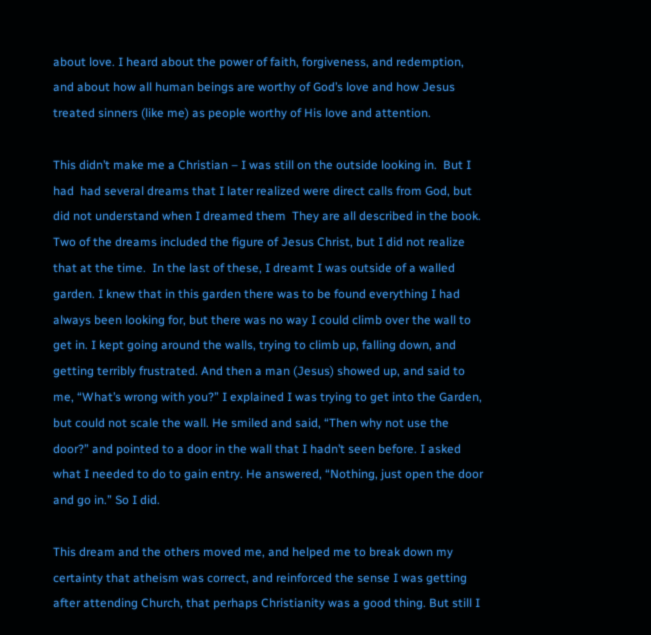about love. I heard about the power of faith, forgiveness, and redemption, and about how all human beings are worthy of God’s love and how Jesus treated sinners (like me) as people worthy of His love and attention.

This didn’t make me a Christian – I was still on the outside looking in.  But I had  had several dreams that I later realized were direct calls from God, but did not understand when I dreamed them  They are all described in the book. Two of the dreams included the figure of Jesus Christ, but I did not realize that at the time.  In the last of these, I dreamt I was outside of a walled garden. I knew that in this garden there was to be found everything I had always been looking for, but there was no way I could climb over the wall to get in. I kept going around the walls, trying to climb up, falling down, and getting terribly frustrated. And then a man (Jesus) showed up, and said to me, “What’s wrong with you?” I explained I was trying to get into the Garden, but could not scale the wall. He smiled and said, “Then why not use the door?” and pointed to a door in the wall that I hadn’t seen before. I asked what I needed to do to gain entry. He answered, “Nothing, just open the door and go in.” So I did.

This dream and the others moved me, and helped me to break down my certainty that atheism was correct, and reinforced the sense I was getting after attending Church, that perhaps Christianity was a good thing. But still I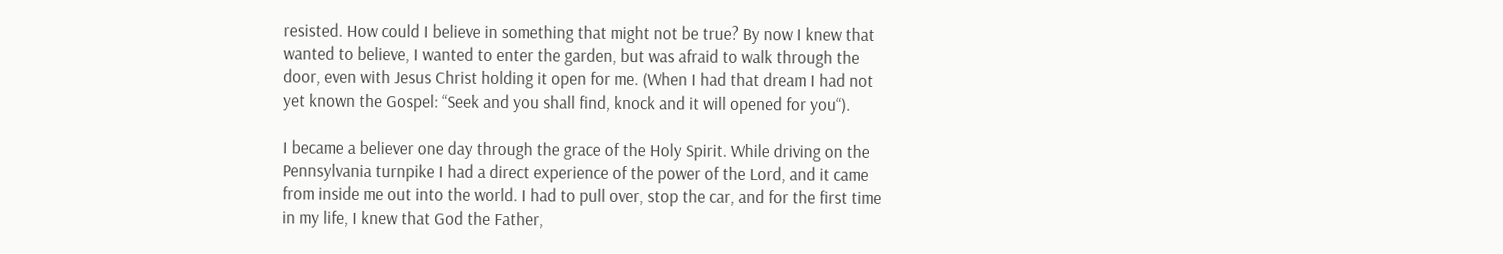resisted. How could I believe in something that might not be true? By now I knew that wanted to believe, I wanted to enter the garden, but was afraid to walk through the door, even with Jesus Christ holding it open for me. (When I had that dream I had not yet known the Gospel: “Seek and you shall find, knock and it will opened for you“).

I became a believer one day through the grace of the Holy Spirit. While driving on the Pennsylvania turnpike I had a direct experience of the power of the Lord, and it came from inside me out into the world. I had to pull over, stop the car, and for the first time in my life, I knew that God the Father,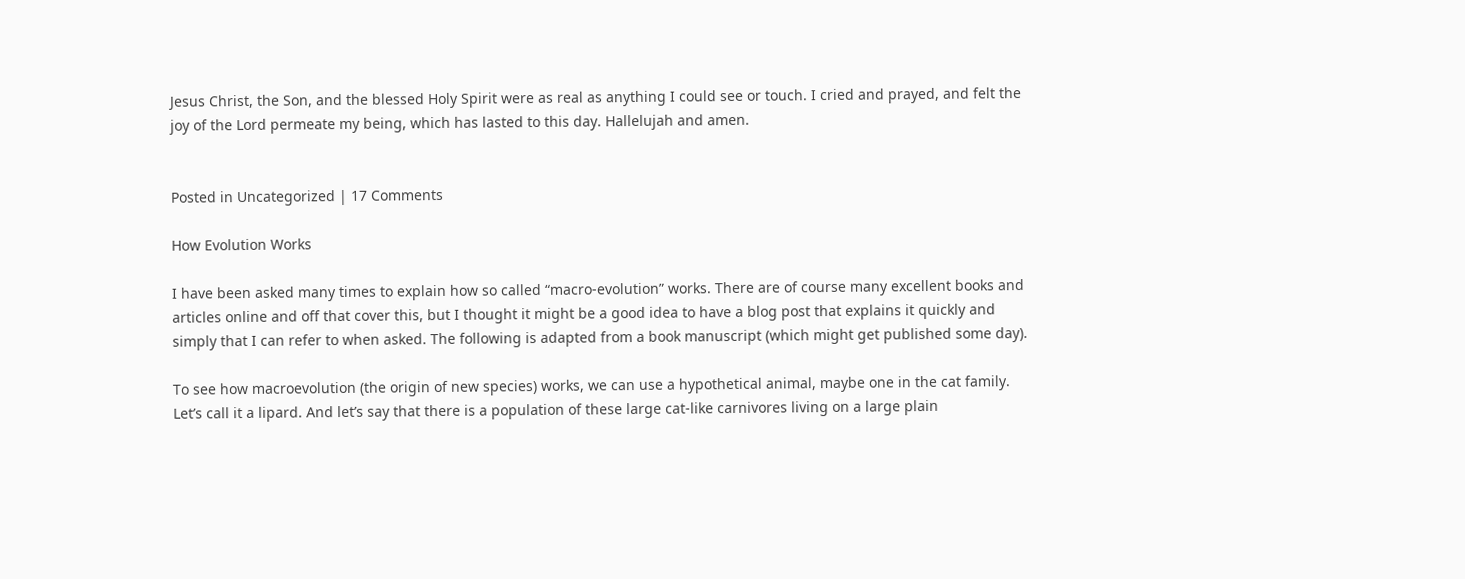Jesus Christ, the Son, and the blessed Holy Spirit were as real as anything I could see or touch. I cried and prayed, and felt the joy of the Lord permeate my being, which has lasted to this day. Hallelujah and amen.


Posted in Uncategorized | 17 Comments

How Evolution Works

I have been asked many times to explain how so called “macro-evolution” works. There are of course many excellent books and articles online and off that cover this, but I thought it might be a good idea to have a blog post that explains it quickly and simply that I can refer to when asked. The following is adapted from a book manuscript (which might get published some day).

To see how macroevolution (the origin of new species) works, we can use a hypothetical animal, maybe one in the cat family. Let’s call it a lipard. And let’s say that there is a population of these large cat-like carnivores living on a large plain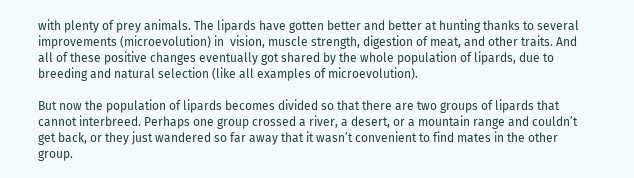with plenty of prey animals. The lipards have gotten better and better at hunting thanks to several improvements (microevolution) in  vision, muscle strength, digestion of meat, and other traits. And all of these positive changes eventually got shared by the whole population of lipards, due to breeding and natural selection (like all examples of microevolution).

But now the population of lipards becomes divided so that there are two groups of lipards that cannot interbreed. Perhaps one group crossed a river, a desert, or a mountain range and couldn’t get back, or they just wandered so far away that it wasn’t convenient to find mates in the other group.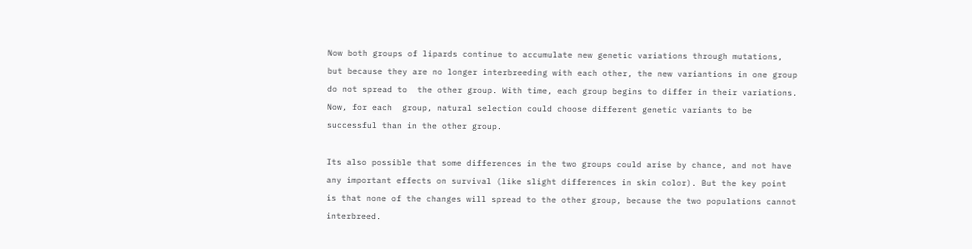Now both groups of lipards continue to accumulate new genetic variations through mutations, but because they are no longer interbreeding with each other, the new variantions in one group do not spread to  the other group. With time, each group begins to differ in their variations. Now, for each  group, natural selection could choose different genetic variants to be successful than in the other group.

Its also possible that some differences in the two groups could arise by chance, and not have any important effects on survival (like slight differences in skin color). But the key point is that none of the changes will spread to the other group, because the two populations cannot interbreed.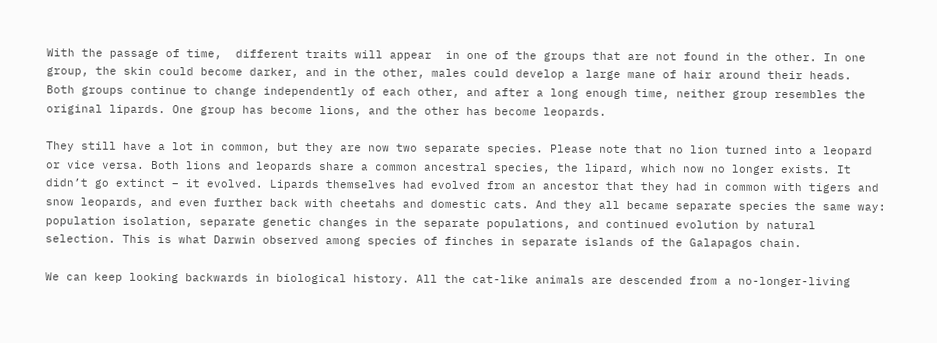With the passage of time,  different traits will appear  in one of the groups that are not found in the other. In one group, the skin could become darker, and in the other, males could develop a large mane of hair around their heads.  Both groups continue to change independently of each other, and after a long enough time, neither group resembles the original lipards. One group has become lions, and the other has become leopards.

They still have a lot in common, but they are now two separate species. Please note that no lion turned into a leopard or vice versa. Both lions and leopards share a common ancestral species, the lipard, which now no longer exists. It didn’t go extinct – it evolved. Lipards themselves had evolved from an ancestor that they had in common with tigers and snow leopards, and even further back with cheetahs and domestic cats. And they all became separate species the same way: population isolation, separate genetic changes in the separate populations, and continued evolution by natural selection. This is what Darwin observed among species of finches in separate islands of the Galapagos chain.

We can keep looking backwards in biological history. All the cat-like animals are descended from a no-longer-living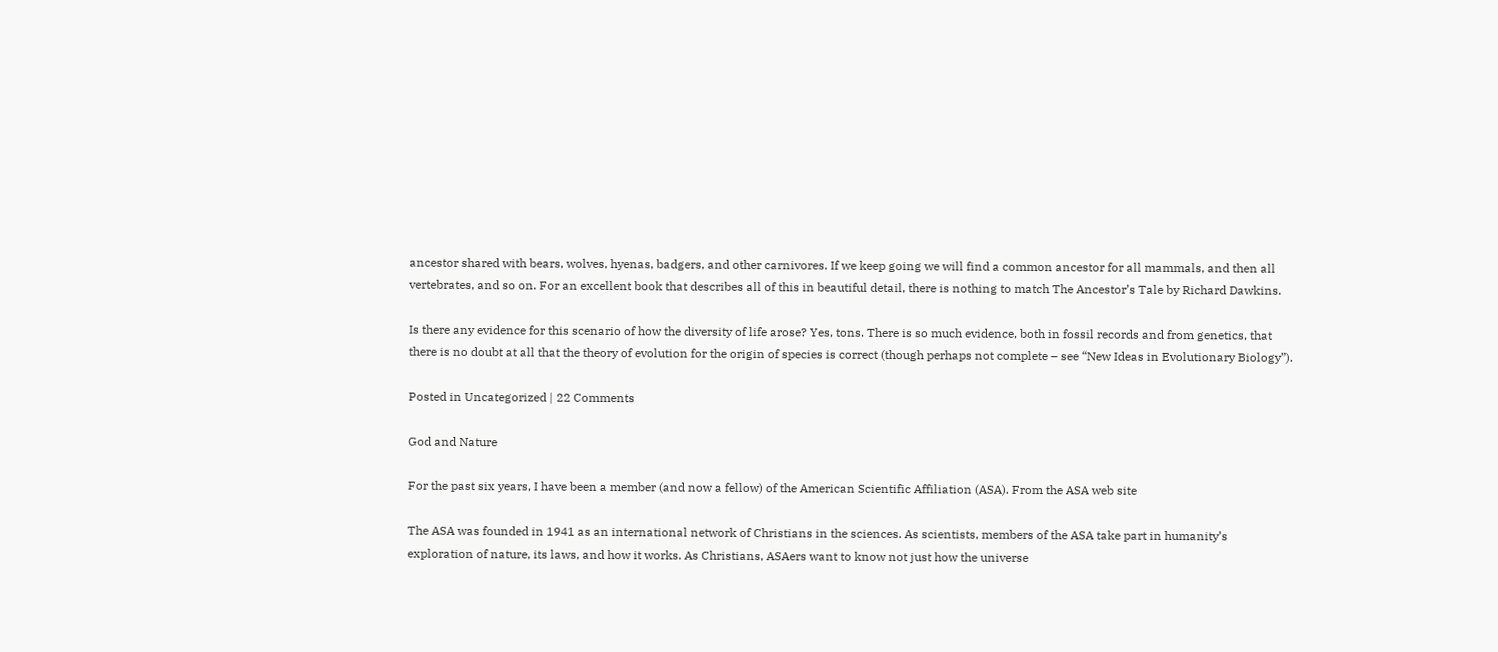ancestor shared with bears, wolves, hyenas, badgers, and other carnivores. If we keep going we will find a common ancestor for all mammals, and then all vertebrates, and so on. For an excellent book that describes all of this in beautiful detail, there is nothing to match The Ancestor’s Tale by Richard Dawkins.

Is there any evidence for this scenario of how the diversity of life arose? Yes, tons. There is so much evidence, both in fossil records and from genetics, that there is no doubt at all that the theory of evolution for the origin of species is correct (though perhaps not complete – see “New Ideas in Evolutionary Biology”).

Posted in Uncategorized | 22 Comments

God and Nature

For the past six years, I have been a member (and now a fellow) of the American Scientific Affiliation (ASA). From the ASA web site

The ASA was founded in 1941 as an international network of Christians in the sciences. As scientists, members of the ASA take part in humanity’s exploration of nature, its laws, and how it works. As Christians, ASAers want to know not just how the universe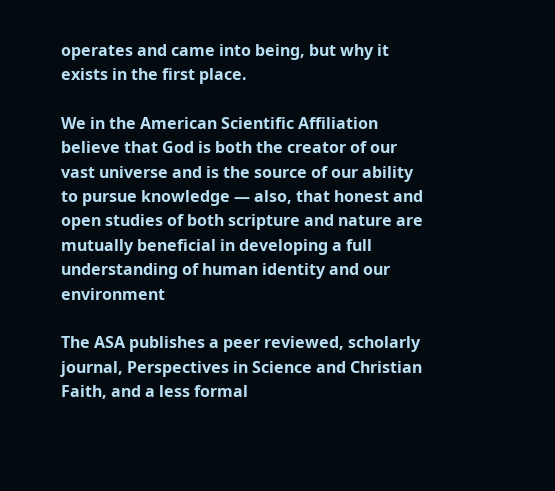operates and came into being, but why it exists in the first place.

We in the American Scientific Affiliation believe that God is both the creator of our vast universe and is the source of our ability to pursue knowledge — also, that honest and open studies of both scripture and nature are mutually beneficial in developing a full understanding of human identity and our environment

The ASA publishes a peer reviewed, scholarly journal, Perspectives in Science and Christian Faith, and a less formal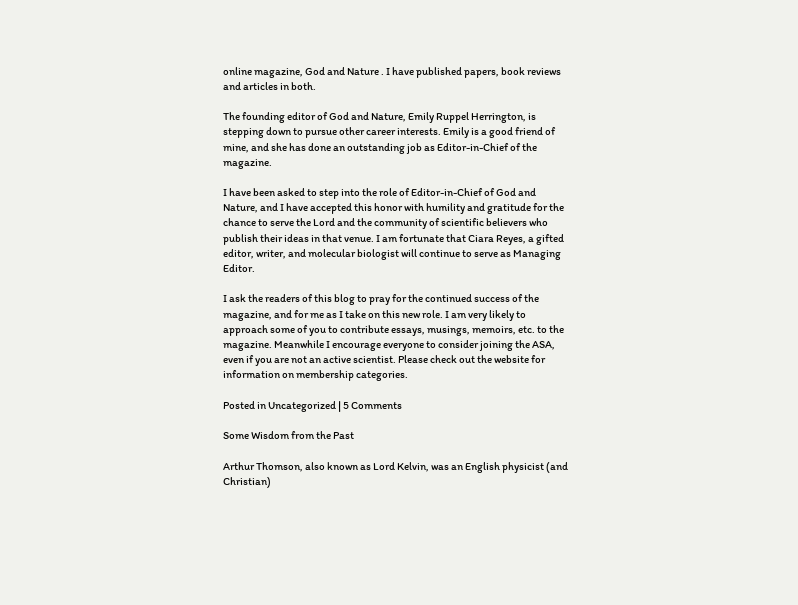online magazine, God and Nature . I have published papers, book reviews and articles in both.

The founding editor of God and Nature, Emily Ruppel Herrington, is stepping down to pursue other career interests. Emily is a good friend of mine, and she has done an outstanding job as Editor-in-Chief of the magazine.

I have been asked to step into the role of Editor-in-Chief of God and Nature, and I have accepted this honor with humility and gratitude for the chance to serve the Lord and the community of scientific believers who publish their ideas in that venue. I am fortunate that Ciara Reyes, a gifted editor, writer, and molecular biologist will continue to serve as Managing Editor.

I ask the readers of this blog to pray for the continued success of the magazine, and for me as I take on this new role. I am very likely to approach some of you to contribute essays, musings, memoirs, etc. to the magazine. Meanwhile I encourage everyone to consider joining the ASA, even if you are not an active scientist. Please check out the website for information on membership categories.

Posted in Uncategorized | 5 Comments

Some Wisdom from the Past

Arthur Thomson, also known as Lord Kelvin, was an English physicist (and Christian)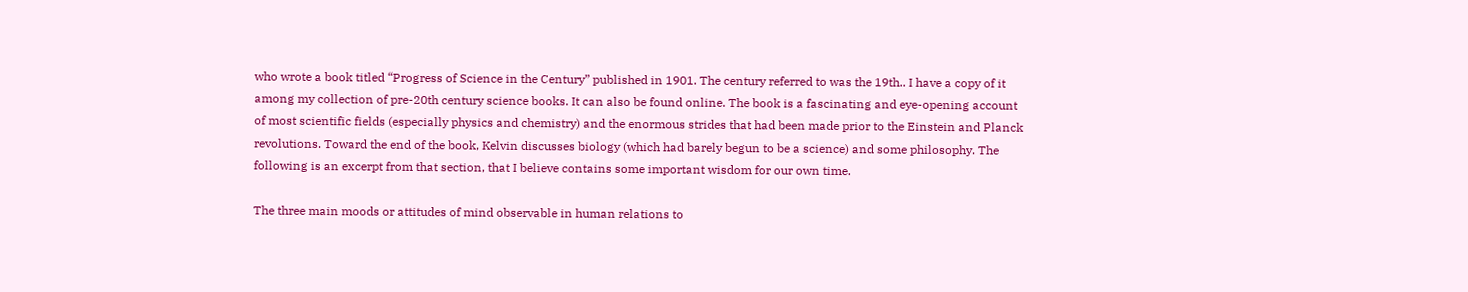who wrote a book titled “Progress of Science in the Century” published in 1901. The century referred to was the 19th.. I have a copy of it among my collection of pre-20th century science books. It can also be found online. The book is a fascinating and eye-opening account of most scientific fields (especially physics and chemistry) and the enormous strides that had been made prior to the Einstein and Planck revolutions. Toward the end of the book, Kelvin discusses biology (which had barely begun to be a science) and some philosophy. The following is an excerpt from that section, that I believe contains some important wisdom for our own time.

The three main moods or attitudes of mind observable in human relations to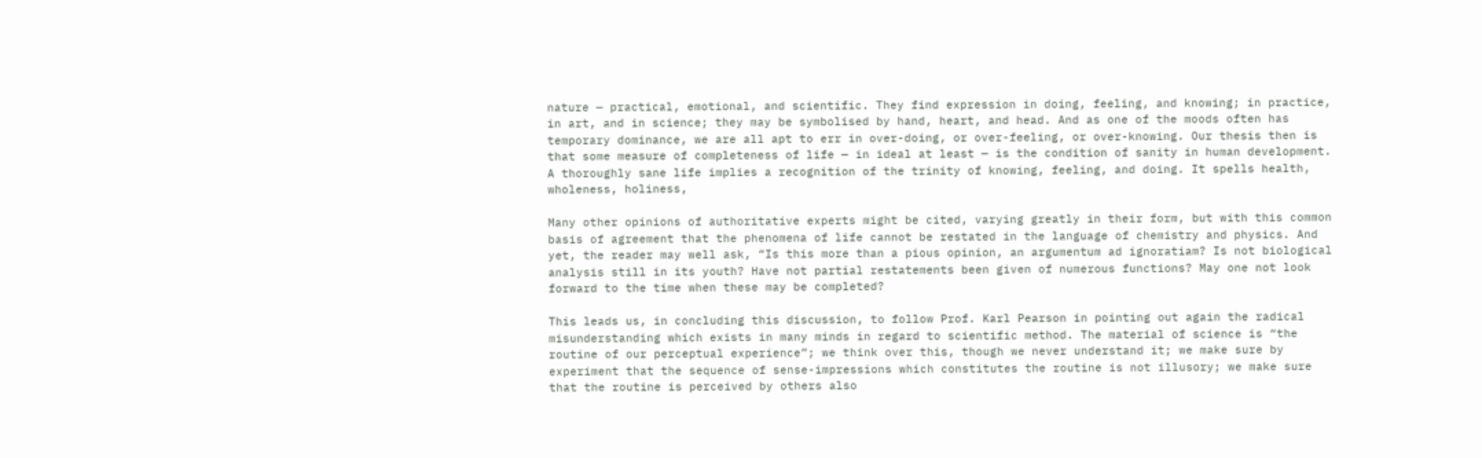nature — practical, emotional, and scientific. They find expression in doing, feeling, and knowing; in practice, in art, and in science; they may be symbolised by hand, heart, and head. And as one of the moods often has temporary dominance, we are all apt to err in over-doing, or over-feeling, or over-knowing. Our thesis then is that some measure of completeness of life — in ideal at least — is the condition of sanity in human development. A thoroughly sane life implies a recognition of the trinity of knowing, feeling, and doing. It spells health, wholeness, holiness,

Many other opinions of authoritative experts might be cited, varying greatly in their form, but with this common basis of agreement that the phenomena of life cannot be restated in the language of chemistry and physics. And yet, the reader may well ask, “Is this more than a pious opinion, an argumentum ad ignoratiam? Is not biological analysis still in its youth? Have not partial restatements been given of numerous functions? May one not look forward to the time when these may be completed?

This leads us, in concluding this discussion, to follow Prof. Karl Pearson in pointing out again the radical misunderstanding which exists in many minds in regard to scientific method. The material of science is “the routine of our perceptual experience”; we think over this, though we never understand it; we make sure by experiment that the sequence of sense-impressions which constitutes the routine is not illusory; we make sure that the routine is perceived by others also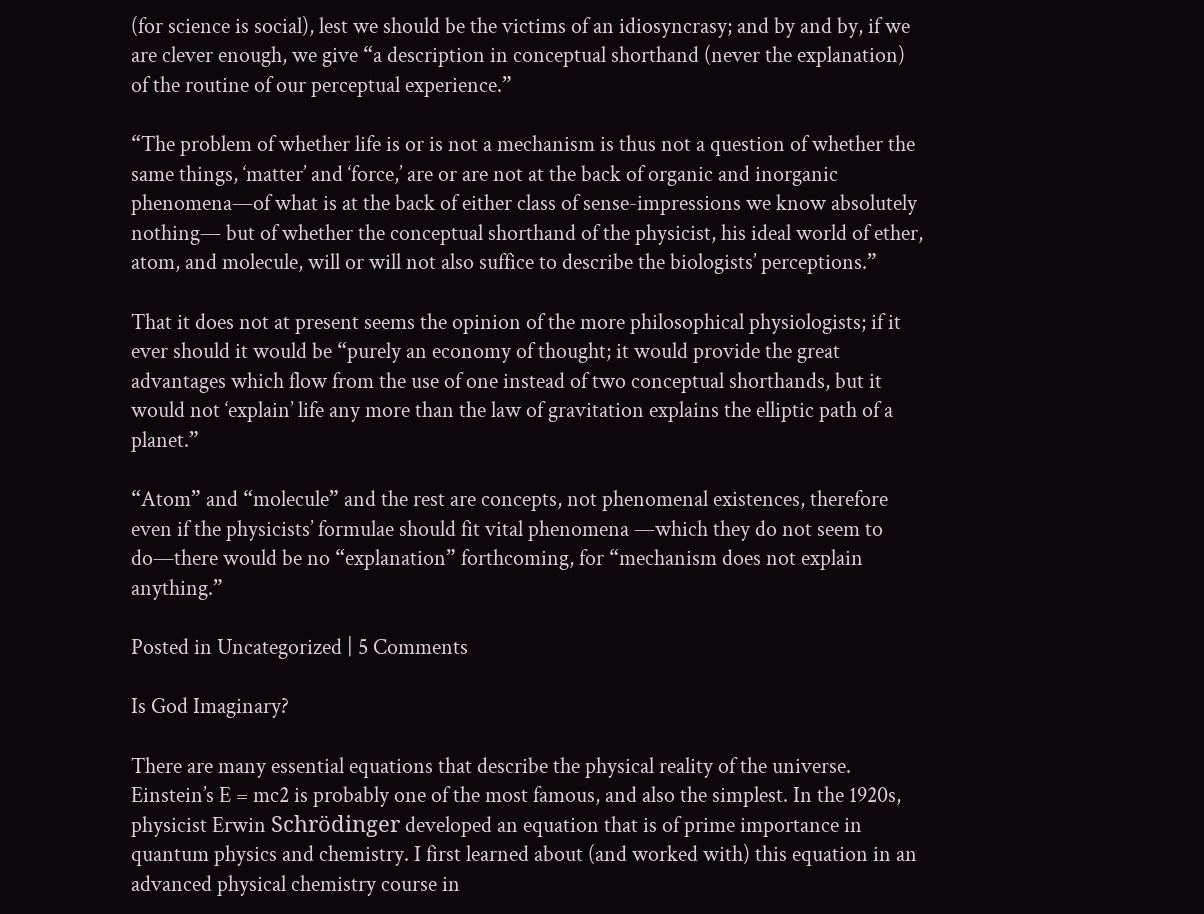(for science is social), lest we should be the victims of an idiosyncrasy; and by and by, if we are clever enough, we give “a description in conceptual shorthand (never the explanation) of the routine of our perceptual experience.”

“The problem of whether life is or is not a mechanism is thus not a question of whether the same things, ‘matter’ and ‘force,’ are or are not at the back of organic and inorganic phenomena—of what is at the back of either class of sense-impressions we know absolutely nothing— but of whether the conceptual shorthand of the physicist, his ideal world of ether, atom, and molecule, will or will not also suffice to describe the biologists’ perceptions.”

That it does not at present seems the opinion of the more philosophical physiologists; if it ever should it would be “purely an economy of thought; it would provide the great advantages which flow from the use of one instead of two conceptual shorthands, but it would not ‘explain’ life any more than the law of gravitation explains the elliptic path of a planet.”

“Atom” and “molecule” and the rest are concepts, not phenomenal existences, therefore even if the physicists’ formulae should fit vital phenomena —which they do not seem to do—there would be no “explanation” forthcoming, for “mechanism does not explain anything.”

Posted in Uncategorized | 5 Comments

Is God Imaginary?

There are many essential equations that describe the physical reality of the universe. Einstein’s E = mc2 is probably one of the most famous, and also the simplest. In the 1920s, physicist Erwin Schrödinger developed an equation that is of prime importance in quantum physics and chemistry. I first learned about (and worked with) this equation in an advanced physical chemistry course in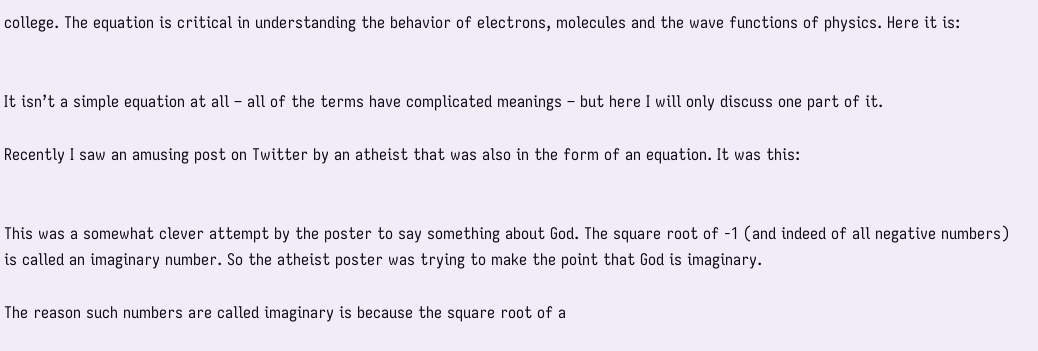college. The equation is critical in understanding the behavior of electrons, molecules and the wave functions of physics. Here it is:


It isn’t a simple equation at all – all of the terms have complicated meanings – but here I will only discuss one part of it.

Recently I saw an amusing post on Twitter by an atheist that was also in the form of an equation. It was this:


This was a somewhat clever attempt by the poster to say something about God. The square root of -1 (and indeed of all negative numbers) is called an imaginary number. So the atheist poster was trying to make the point that God is imaginary.

The reason such numbers are called imaginary is because the square root of a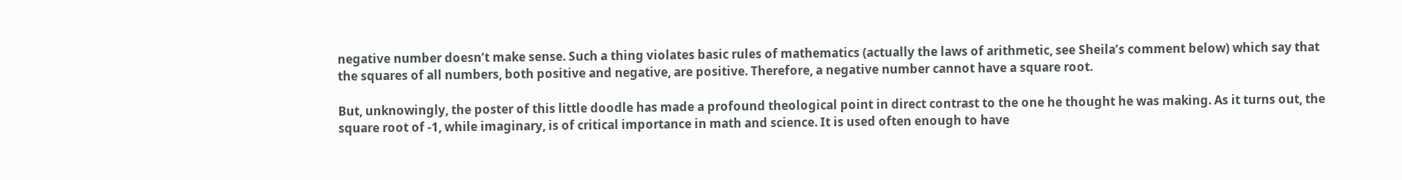negative number doesn’t make sense. Such a thing violates basic rules of mathematics (actually the laws of arithmetic, see Sheila’s comment below) which say that the squares of all numbers, both positive and negative, are positive. Therefore, a negative number cannot have a square root.

But, unknowingly, the poster of this little doodle has made a profound theological point in direct contrast to the one he thought he was making. As it turns out, the square root of -1, while imaginary, is of critical importance in math and science. It is used often enough to have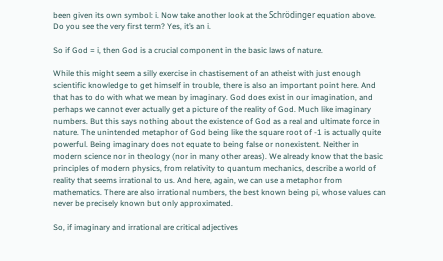been given its own symbol: i. Now take another look at the Schrödinger equation above. Do you see the very first term? Yes, it’s an i.

So if God = i, then God is a crucial component in the basic laws of nature.

While this might seem a silly exercise in chastisement of an atheist with just enough scientific knowledge to get himself in trouble, there is also an important point here. And that has to do with what we mean by imaginary. God does exist in our imagination, and perhaps we cannot ever actually get a picture of the reality of God. Much like imaginary numbers. But this says nothing about the existence of God as a real and ultimate force in nature. The unintended metaphor of God being like the square root of -1 is actually quite powerful. Being imaginary does not equate to being false or nonexistent. Neither in modern science nor in theology (nor in many other areas). We already know that the basic principles of modern physics, from relativity to quantum mechanics, describe a world of reality that seems irrational to us. And here, again, we can use a metaphor from mathematics. There are also irrational numbers, the best known being pi, whose values can never be precisely known but only approximated.

So, if imaginary and irrational are critical adjectives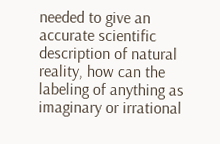needed to give an accurate scientific description of natural reality, how can the labeling of anything as imaginary or irrational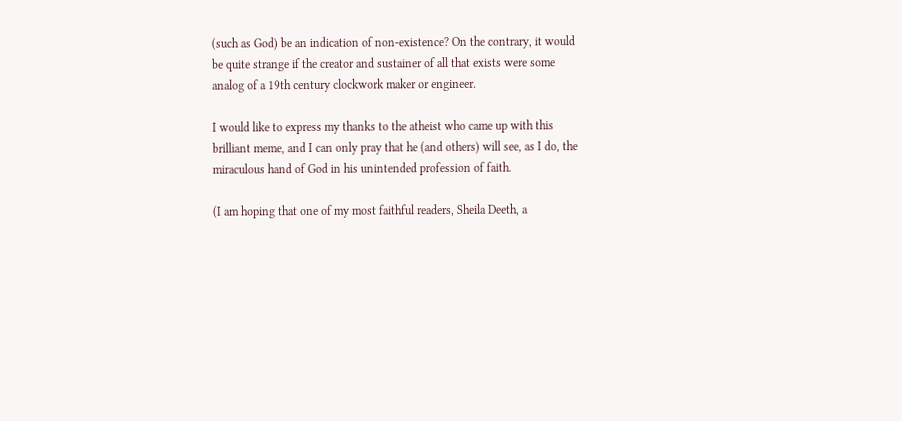(such as God) be an indication of non-existence? On the contrary, it would be quite strange if the creator and sustainer of all that exists were some analog of a 19th century clockwork maker or engineer.

I would like to express my thanks to the atheist who came up with this brilliant meme, and I can only pray that he (and others) will see, as I do, the miraculous hand of God in his unintended profession of faith.

(I am hoping that one of my most faithful readers, Sheila Deeth, a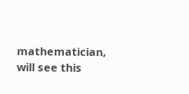mathematician, will see this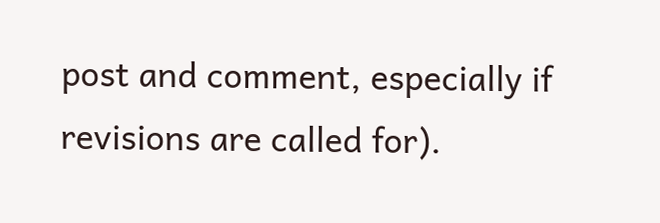post and comment, especially if revisions are called for).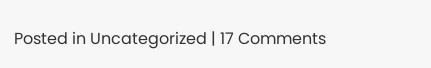Posted in Uncategorized | 17 Comments